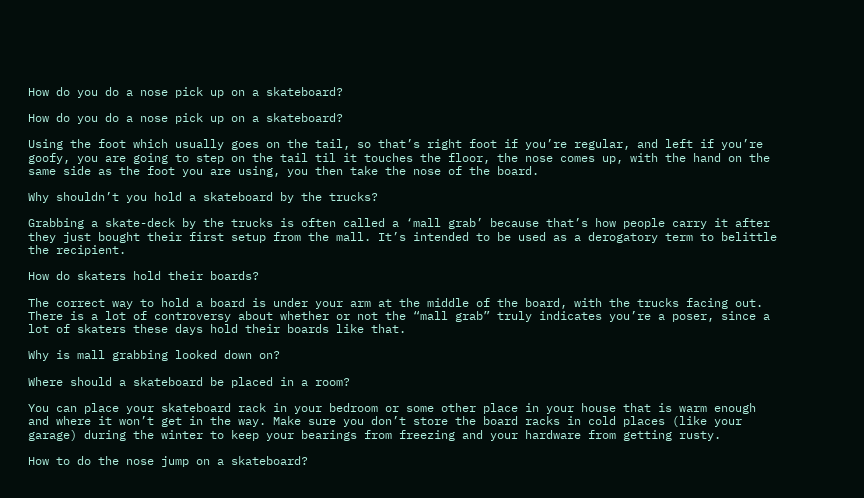How do you do a nose pick up on a skateboard?

How do you do a nose pick up on a skateboard?

Using the foot which usually goes on the tail, so that’s right foot if you’re regular, and left if you’re goofy, you are going to step on the tail til it touches the floor, the nose comes up, with the hand on the same side as the foot you are using, you then take the nose of the board.

Why shouldn’t you hold a skateboard by the trucks?

Grabbing a skate-deck by the trucks is often called a ‘mall grab’ because that’s how people carry it after they just bought their first setup from the mall. It’s intended to be used as a derogatory term to belittle the recipient.

How do skaters hold their boards?

The correct way to hold a board is under your arm at the middle of the board, with the trucks facing out. There is a lot of controversy about whether or not the “mall grab” truly indicates you’re a poser, since a lot of skaters these days hold their boards like that.

Why is mall grabbing looked down on?

Where should a skateboard be placed in a room?

You can place your skateboard rack in your bedroom or some other place in your house that is warm enough and where it won’t get in the way. Make sure you don’t store the board racks in cold places (like your garage) during the winter to keep your bearings from freezing and your hardware from getting rusty.

How to do the nose jump on a skateboard?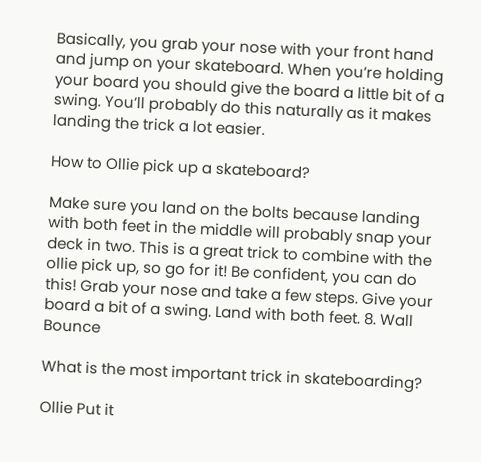Basically, you grab your nose with your front hand and jump on your skateboard. When you’re holding your board you should give the board a little bit of a swing. You’ll probably do this naturally as it makes landing the trick a lot easier.

How to Ollie pick up a skateboard?

Make sure you land on the bolts because landing with both feet in the middle will probably snap your deck in two. This is a great trick to combine with the ollie pick up, so go for it! Be confident, you can do this! Grab your nose and take a few steps. Give your board a bit of a swing. Land with both feet. 8. Wall Bounce

What is the most important trick in skateboarding?

Ollie Put it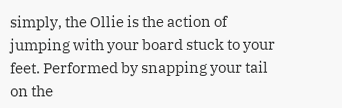simply, the Ollie is the action of jumping with your board stuck to your feet. Performed by snapping your tail on the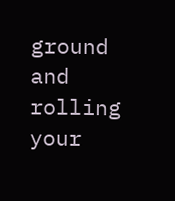ground and rolling your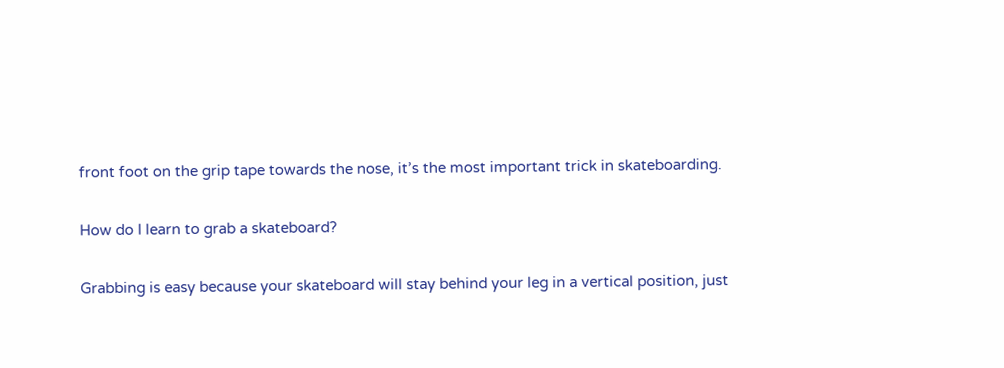front foot on the grip tape towards the nose, it’s the most important trick in skateboarding.

How do I learn to grab a skateboard?

Grabbing is easy because your skateboard will stay behind your leg in a vertical position, just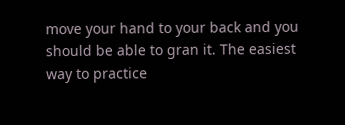move your hand to your back and you should be able to gran it. The easiest way to practice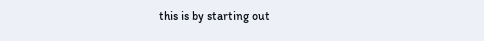this is by starting out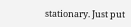stationary. Just put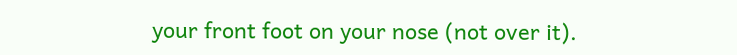your front foot on your nose (not over it).